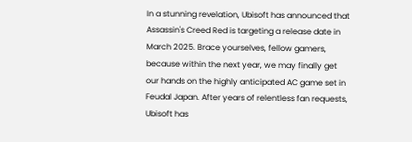In a stunning revelation, Ubisoft has announced that Assassin's Creed Red is targeting a release date in March 2025. Brace yourselves, fellow gamers, because within the next year, we may finally get our hands on the highly anticipated AC game set in Feudal Japan. After years of relentless fan requests, Ubisoft has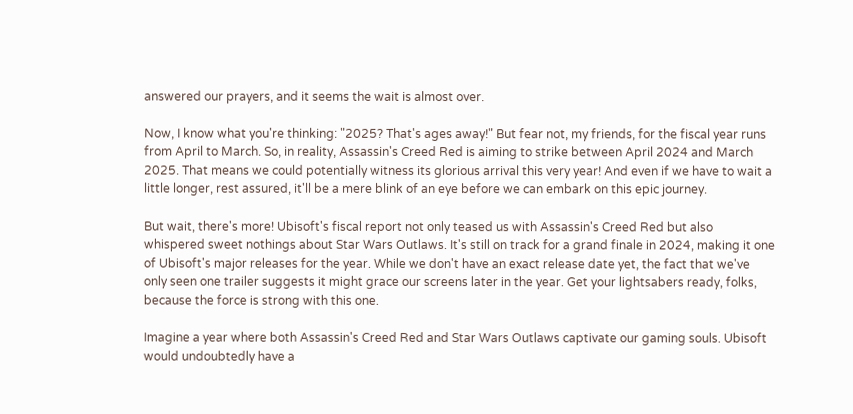answered our prayers, and it seems the wait is almost over.

Now, I know what you're thinking: "2025? That's ages away!" But fear not, my friends, for the fiscal year runs from April to March. So, in reality, Assassin's Creed Red is aiming to strike between April 2024 and March 2025. That means we could potentially witness its glorious arrival this very year! And even if we have to wait a little longer, rest assured, it'll be a mere blink of an eye before we can embark on this epic journey.

But wait, there's more! Ubisoft's fiscal report not only teased us with Assassin's Creed Red but also whispered sweet nothings about Star Wars Outlaws. It's still on track for a grand finale in 2024, making it one of Ubisoft's major releases for the year. While we don't have an exact release date yet, the fact that we've only seen one trailer suggests it might grace our screens later in the year. Get your lightsabers ready, folks, because the force is strong with this one.

Imagine a year where both Assassin's Creed Red and Star Wars Outlaws captivate our gaming souls. Ubisoft would undoubtedly have a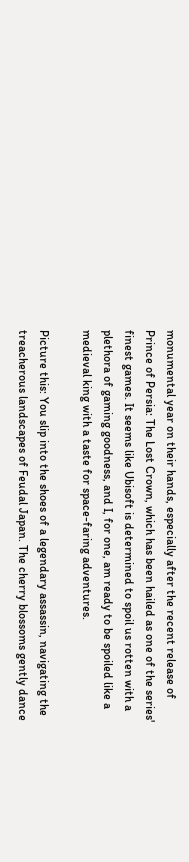monumental year on their hands, especially after the recent release of Prince of Persia: The Lost Crown, which has been hailed as one of the series' finest games. It seems like Ubisoft is determined to spoil us rotten with a plethora of gaming goodness, and I, for one, am ready to be spoiled like a medieval king with a taste for space-faring adventures.

Picture this: You slip into the shoes of a legendary assassin, navigating the treacherous landscapes of Feudal Japan. The cherry blossoms gently dance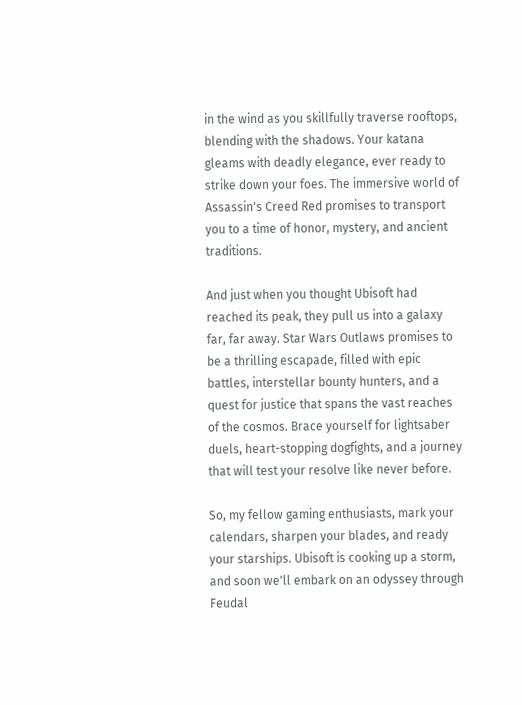in the wind as you skillfully traverse rooftops, blending with the shadows. Your katana gleams with deadly elegance, ever ready to strike down your foes. The immersive world of Assassin's Creed Red promises to transport you to a time of honor, mystery, and ancient traditions.

And just when you thought Ubisoft had reached its peak, they pull us into a galaxy far, far away. Star Wars Outlaws promises to be a thrilling escapade, filled with epic battles, interstellar bounty hunters, and a quest for justice that spans the vast reaches of the cosmos. Brace yourself for lightsaber duels, heart-stopping dogfights, and a journey that will test your resolve like never before.

So, my fellow gaming enthusiasts, mark your calendars, sharpen your blades, and ready your starships. Ubisoft is cooking up a storm, and soon we'll embark on an odyssey through Feudal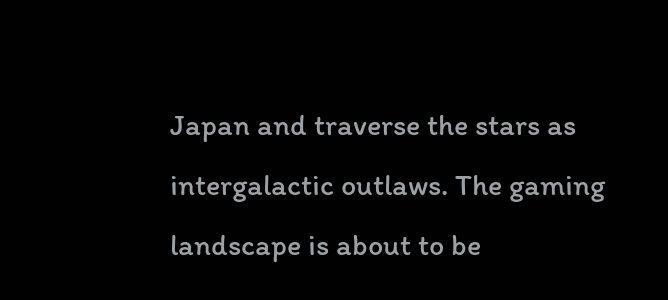Japan and traverse the stars as intergalactic outlaws. The gaming landscape is about to be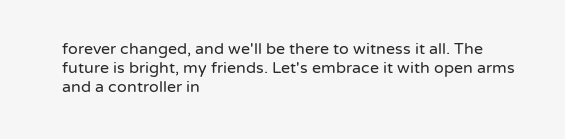forever changed, and we'll be there to witness it all. The future is bright, my friends. Let's embrace it with open arms and a controller in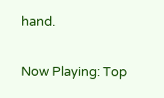hand.

Now Playing: Top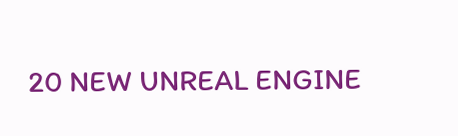20 NEW UNREAL ENGINE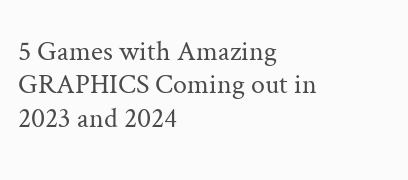5 Games with Amazing GRAPHICS Coming out in 2023 and 2024